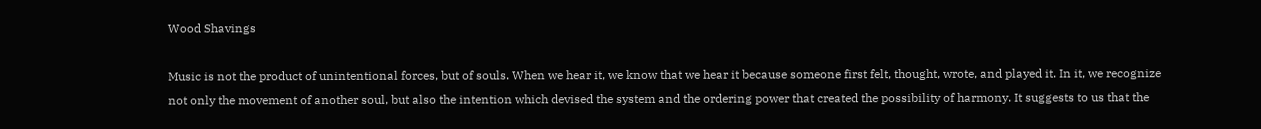Wood Shavings

Music is not the product of unintentional forces, but of souls. When we hear it, we know that we hear it because someone first felt, thought, wrote, and played it. In it, we recognize not only the movement of another soul, but also the intention which devised the system and the ordering power that created the possibility of harmony. It suggests to us that the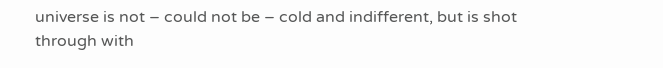universe is not – could not be – cold and indifferent, but is shot through with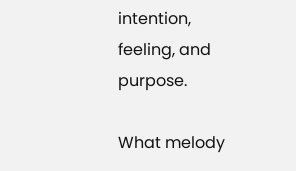intention, feeling, and purpose.

What melody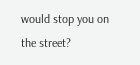would stop you on the street?